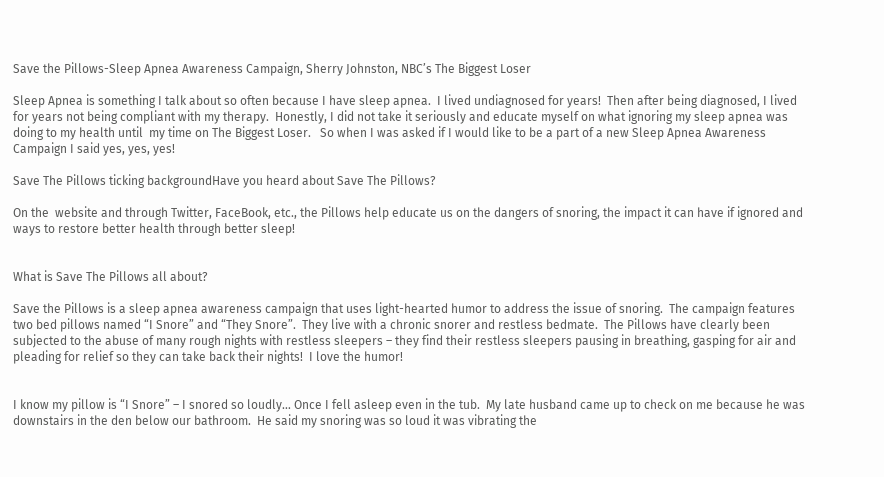Save the Pillows-Sleep Apnea Awareness Campaign, Sherry Johnston, NBC’s The Biggest Loser

Sleep Apnea is something I talk about so often because I have sleep apnea.  I lived undiagnosed for years!  Then after being diagnosed, I lived for years not being compliant with my therapy.  Honestly, I did not take it seriously and educate myself on what ignoring my sleep apnea was doing to my health until  my time on The Biggest Loser.   So when I was asked if I would like to be a part of a new Sleep Apnea Awareness Campaign I said yes, yes, yes!

Save The Pillows ticking backgroundHave you heard about Save The Pillows?

On the  website and through Twitter, FaceBook, etc., the Pillows help educate us on the dangers of snoring, the impact it can have if ignored and ways to restore better health through better sleep!


What is Save The Pillows all about?

Save the Pillows is a sleep apnea awareness campaign that uses light-hearted humor to address the issue of snoring.  The campaign features two bed pillows named “I Snore” and “They Snore”.  They live with a chronic snorer and restless bedmate.  The Pillows have clearly been subjected to the abuse of many rough nights with restless sleepers – they find their restless sleepers pausing in breathing, gasping for air and pleading for relief so they can take back their nights!  I love the humor!


I know my pillow is “I Snore” – I snored so loudly… Once I fell asleep even in the tub.  My late husband came up to check on me because he was downstairs in the den below our bathroom.  He said my snoring was so loud it was vibrating the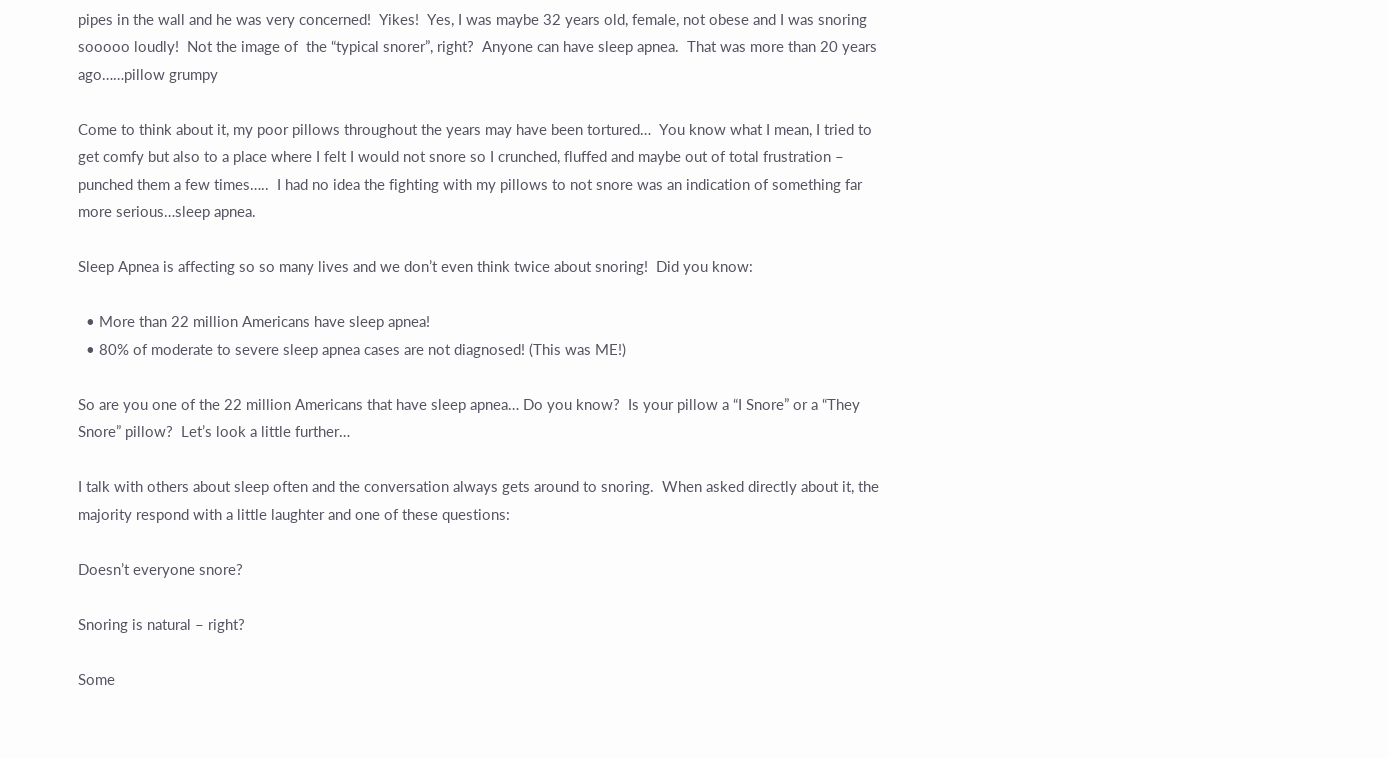pipes in the wall and he was very concerned!  Yikes!  Yes, I was maybe 32 years old, female, not obese and I was snoring sooooo loudly!  Not the image of  the “typical snorer”, right?  Anyone can have sleep apnea.  That was more than 20 years ago……pillow grumpy

Come to think about it, my poor pillows throughout the years may have been tortured…  You know what I mean, I tried to get comfy but also to a place where I felt I would not snore so I crunched, fluffed and maybe out of total frustration – punched them a few times…..  I had no idea the fighting with my pillows to not snore was an indication of something far more serious…sleep apnea.

Sleep Apnea is affecting so so many lives and we don’t even think twice about snoring!  Did you know:

  • More than 22 million Americans have sleep apnea!
  • 80% of moderate to severe sleep apnea cases are not diagnosed! (This was ME!)

So are you one of the 22 million Americans that have sleep apnea… Do you know?  Is your pillow a “I Snore” or a “They Snore” pillow?  Let’s look a little further…

I talk with others about sleep often and the conversation always gets around to snoring.  When asked directly about it, the majority respond with a little laughter and one of these questions:

Doesn’t everyone snore?

Snoring is natural – right?

Some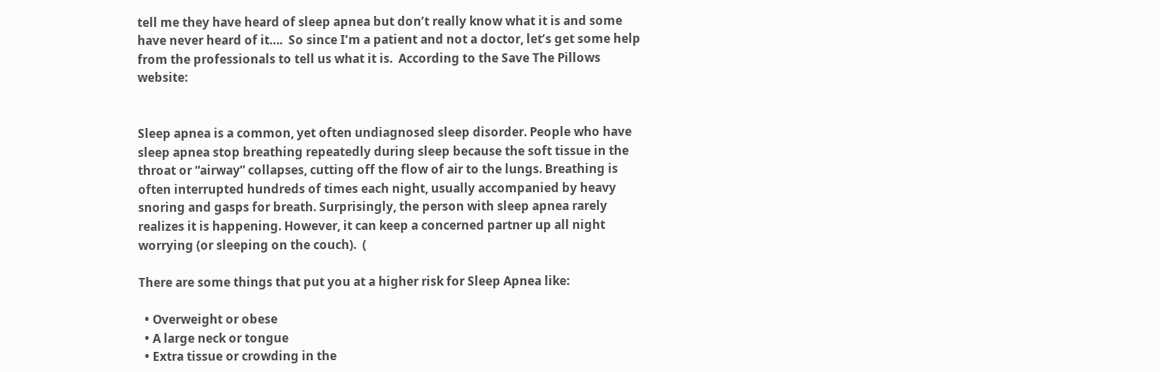tell me they have heard of sleep apnea but don’t really know what it is and some have never heard of it….  So since I’m a patient and not a doctor, let’s get some help from the professionals to tell us what it is.  According to the Save The Pillows website:


Sleep apnea is a common, yet often undiagnosed sleep disorder. People who have sleep apnea stop breathing repeatedly during sleep because the soft tissue in the throat or “airway” collapses, cutting off the flow of air to the lungs. Breathing is often interrupted hundreds of times each night, usually accompanied by heavy snoring and gasps for breath. Surprisingly, the person with sleep apnea rarely realizes it is happening. However, it can keep a concerned partner up all night worrying (or sleeping on the couch).  (

There are some things that put you at a higher risk for Sleep Apnea like:

  • Overweight or obese
  • A large neck or tongue
  • Extra tissue or crowding in the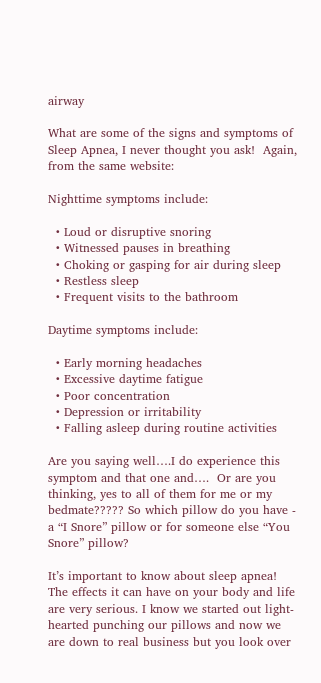airway

What are some of the signs and symptoms of Sleep Apnea, I never thought you ask!  Again, from the same website:

Nighttime symptoms include:

  • Loud or disruptive snoring
  • Witnessed pauses in breathing
  • Choking or gasping for air during sleep
  • Restless sleep
  • Frequent visits to the bathroom

Daytime symptoms include:

  • Early morning headaches
  • Excessive daytime fatigue
  • Poor concentration
  • Depression or irritability
  • Falling asleep during routine activities

Are you saying well….I do experience this symptom and that one and….  Or are you thinking, yes to all of them for me or my bedmate????? So which pillow do you have - a “I Snore” pillow or for someone else “You Snore” pillow?

It’s important to know about sleep apnea!  The effects it can have on your body and life are very serious. I know we started out light-hearted punching our pillows and now we are down to real business but you look over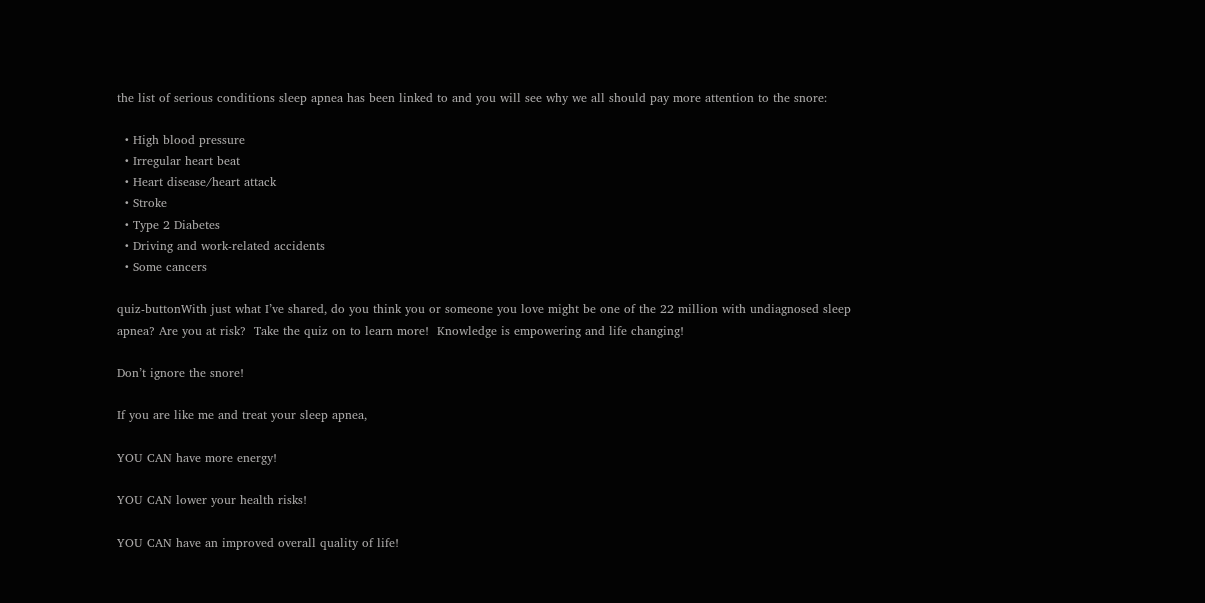the list of serious conditions sleep apnea has been linked to and you will see why we all should pay more attention to the snore:

  • High blood pressure
  • Irregular heart beat
  • Heart disease/heart attack
  • Stroke
  • Type 2 Diabetes
  • Driving and work-related accidents
  • Some cancers

quiz-buttonWith just what I’ve shared, do you think you or someone you love might be one of the 22 million with undiagnosed sleep apnea? Are you at risk?  Take the quiz on to learn more!  Knowledge is empowering and life changing!

Don’t ignore the snore!

If you are like me and treat your sleep apnea,

YOU CAN have more energy!

YOU CAN lower your health risks!

YOU CAN have an improved overall quality of life!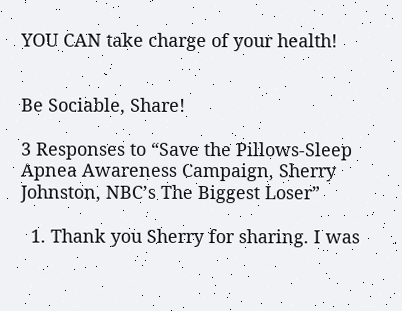YOU CAN take charge of your health!


Be Sociable, Share!

3 Responses to “Save the Pillows-Sleep Apnea Awareness Campaign, Sherry Johnston, NBC’s The Biggest Loser”

  1. Thank you Sherry for sharing. I was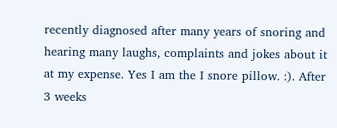recently diagnosed after many years of snoring and hearing many laughs, complaints and jokes about it at my expense. Yes I am the I snore pillow. :). After 3 weeks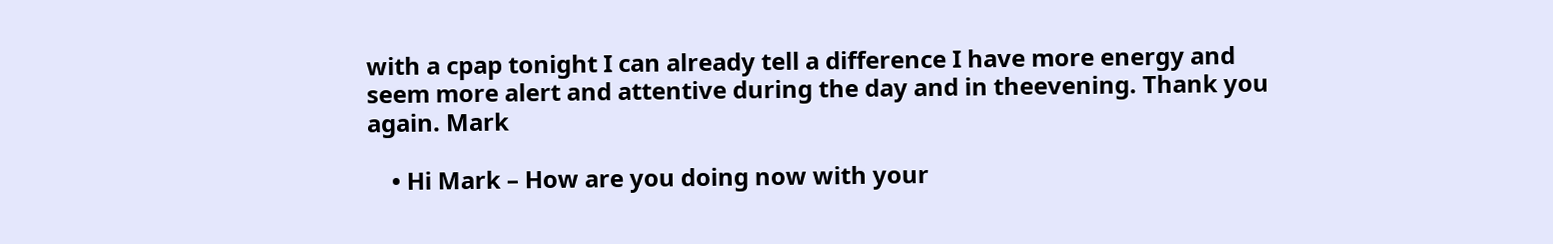with a cpap tonight I can already tell a difference I have more energy and seem more alert and attentive during the day and in theevening. Thank you again. Mark

    • Hi Mark – How are you doing now with your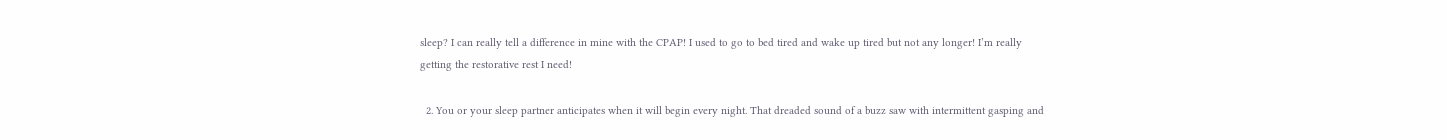sleep? I can really tell a difference in mine with the CPAP! I used to go to bed tired and wake up tired but not any longer! I’m really getting the restorative rest I need!

  2. You or your sleep partner anticipates when it will begin every night. That dreaded sound of a buzz saw with intermittent gasping and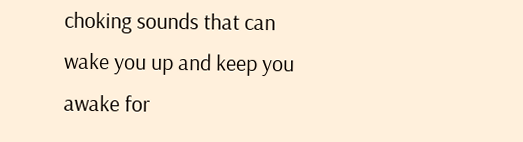choking sounds that can wake you up and keep you awake for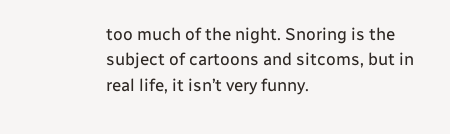too much of the night. Snoring is the subject of cartoons and sitcoms, but in real life, it isn’t very funny.